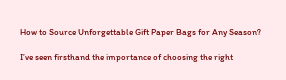How to Source Unforgettable Gift Paper Bags for Any Season?

I’ve seen firsthand the importance of choosing the right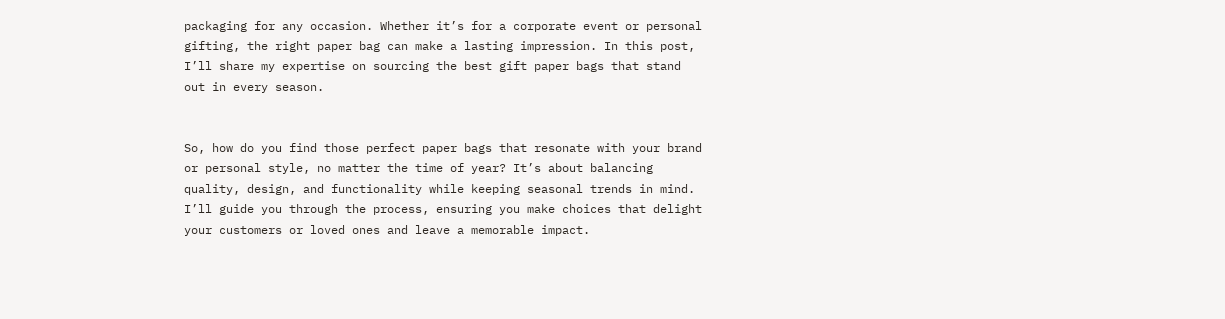packaging for any occasion. Whether it’s for a corporate event or personal gifting, the right paper bag can make a lasting impression. In this post, I’ll share my expertise on sourcing the best gift paper bags that stand out in every season.


So, how do you find those perfect paper bags that resonate with your brand or personal style, no matter the time of year? It’s about balancing quality, design, and functionality while keeping seasonal trends in mind. I’ll guide you through the process, ensuring you make choices that delight your customers or loved ones and leave a memorable impact.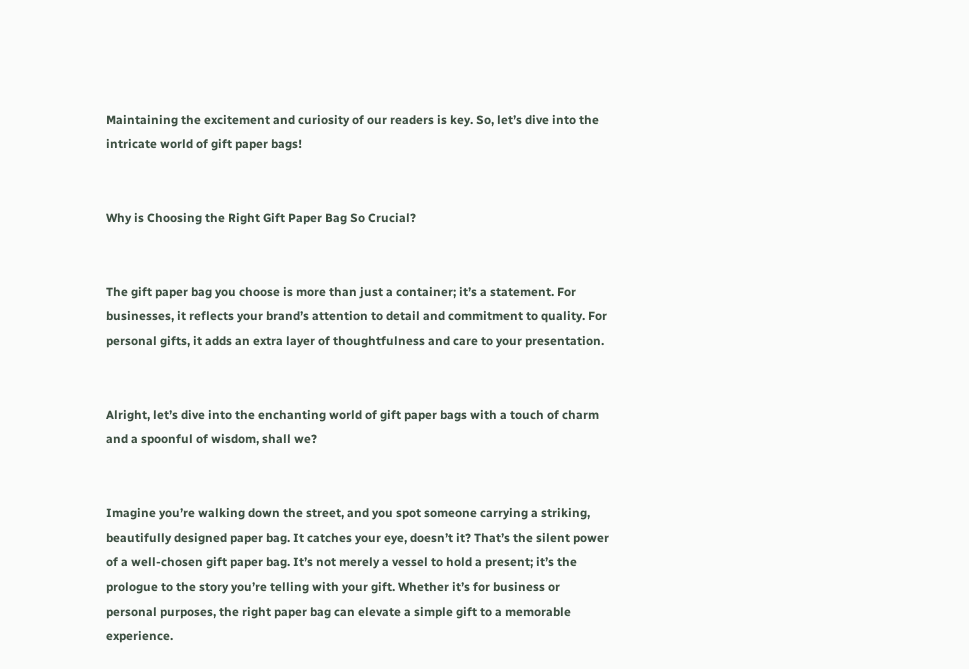Maintaining the excitement and curiosity of our readers is key. So, let’s dive into the intricate world of gift paper bags!


Why is Choosing the Right Gift Paper Bag So Crucial?


The gift paper bag you choose is more than just a container; it’s a statement. For businesses, it reflects your brand’s attention to detail and commitment to quality. For personal gifts, it adds an extra layer of thoughtfulness and care to your presentation.


Alright, let’s dive into the enchanting world of gift paper bags with a touch of charm and a spoonful of wisdom, shall we?


Imagine you’re walking down the street, and you spot someone carrying a striking, beautifully designed paper bag. It catches your eye, doesn’t it? That’s the silent power of a well-chosen gift paper bag. It’s not merely a vessel to hold a present; it’s the prologue to the story you’re telling with your gift. Whether it’s for business or personal purposes, the right paper bag can elevate a simple gift to a memorable experience.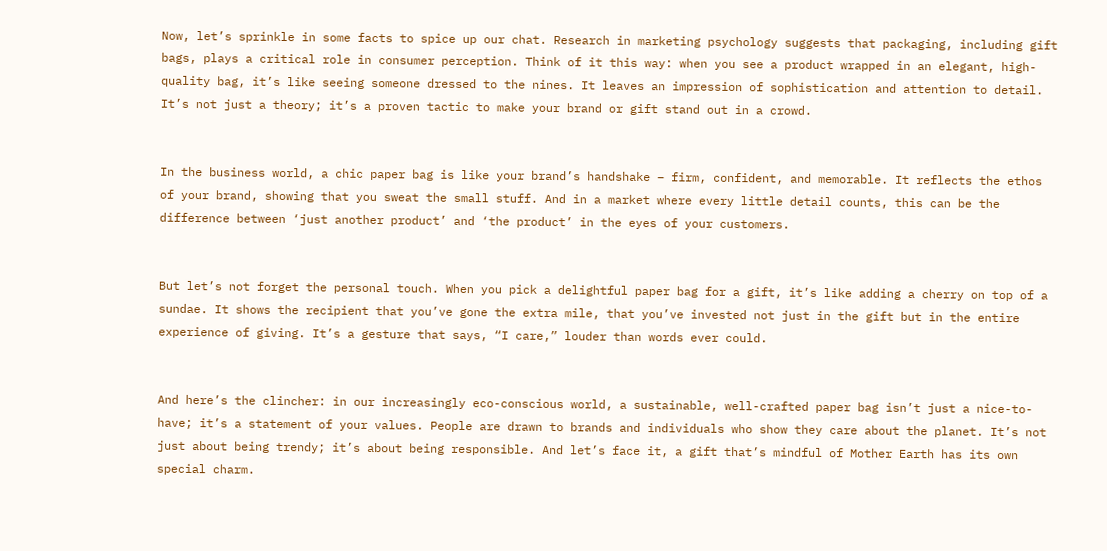Now, let’s sprinkle in some facts to spice up our chat. Research in marketing psychology suggests that packaging, including gift bags, plays a critical role in consumer perception. Think of it this way: when you see a product wrapped in an elegant, high-quality bag, it’s like seeing someone dressed to the nines. It leaves an impression of sophistication and attention to detail. It’s not just a theory; it’s a proven tactic to make your brand or gift stand out in a crowd.


In the business world, a chic paper bag is like your brand’s handshake – firm, confident, and memorable. It reflects the ethos of your brand, showing that you sweat the small stuff. And in a market where every little detail counts, this can be the difference between ‘just another product’ and ‘the product’ in the eyes of your customers.


But let’s not forget the personal touch. When you pick a delightful paper bag for a gift, it’s like adding a cherry on top of a sundae. It shows the recipient that you’ve gone the extra mile, that you’ve invested not just in the gift but in the entire experience of giving. It’s a gesture that says, “I care,” louder than words ever could.


And here’s the clincher: in our increasingly eco-conscious world, a sustainable, well-crafted paper bag isn’t just a nice-to-have; it’s a statement of your values. People are drawn to brands and individuals who show they care about the planet. It’s not just about being trendy; it’s about being responsible. And let’s face it, a gift that’s mindful of Mother Earth has its own special charm.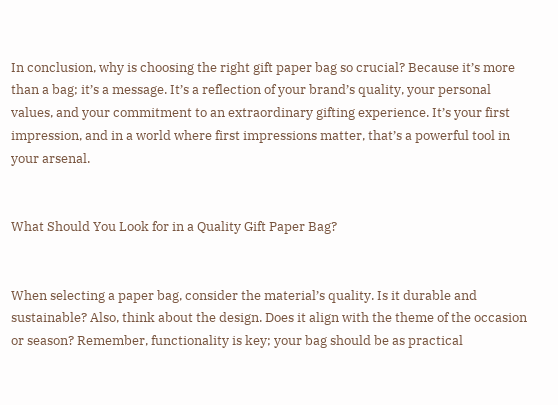In conclusion, why is choosing the right gift paper bag so crucial? Because it’s more than a bag; it’s a message. It’s a reflection of your brand’s quality, your personal values, and your commitment to an extraordinary gifting experience. It’s your first impression, and in a world where first impressions matter, that’s a powerful tool in your arsenal.


What Should You Look for in a Quality Gift Paper Bag?


When selecting a paper bag, consider the material’s quality. Is it durable and sustainable? Also, think about the design. Does it align with the theme of the occasion or season? Remember, functionality is key; your bag should be as practical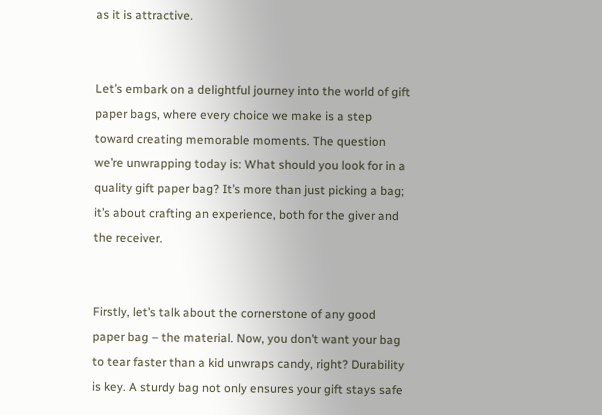as it is attractive.


Let’s embark on a delightful journey into the world of gift paper bags, where every choice we make is a step toward creating memorable moments. The question we’re unwrapping today is: What should you look for in a quality gift paper bag? It’s more than just picking a bag; it’s about crafting an experience, both for the giver and the receiver.


Firstly, let’s talk about the cornerstone of any good paper bag – the material. Now, you don’t want your bag to tear faster than a kid unwraps candy, right? Durability is key. A sturdy bag not only ensures your gift stays safe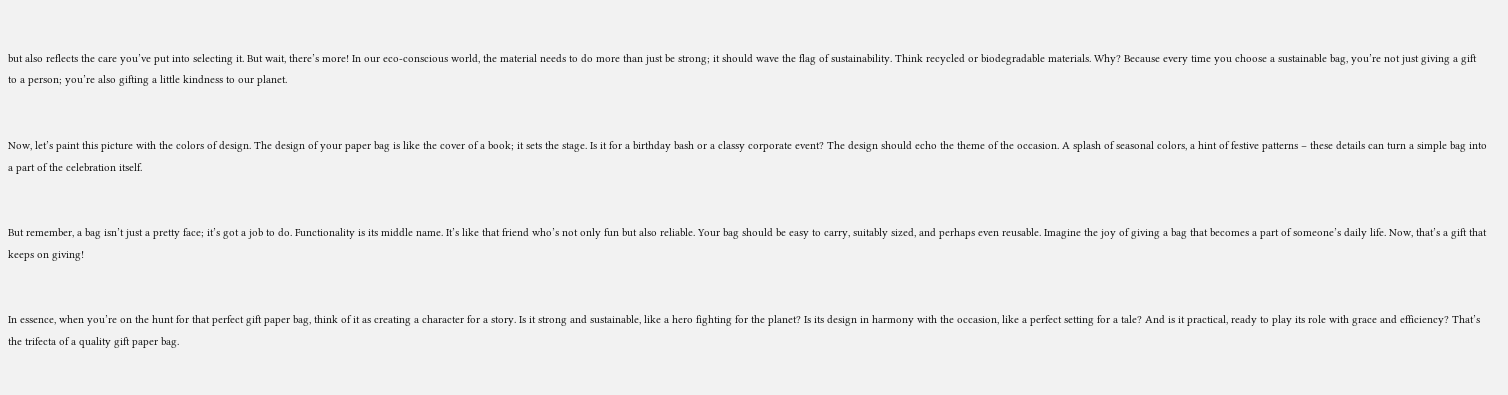but also reflects the care you’ve put into selecting it. But wait, there’s more! In our eco-conscious world, the material needs to do more than just be strong; it should wave the flag of sustainability. Think recycled or biodegradable materials. Why? Because every time you choose a sustainable bag, you’re not just giving a gift to a person; you’re also gifting a little kindness to our planet.


Now, let’s paint this picture with the colors of design. The design of your paper bag is like the cover of a book; it sets the stage. Is it for a birthday bash or a classy corporate event? The design should echo the theme of the occasion. A splash of seasonal colors, a hint of festive patterns – these details can turn a simple bag into a part of the celebration itself.


But remember, a bag isn’t just a pretty face; it’s got a job to do. Functionality is its middle name. It’s like that friend who’s not only fun but also reliable. Your bag should be easy to carry, suitably sized, and perhaps even reusable. Imagine the joy of giving a bag that becomes a part of someone’s daily life. Now, that’s a gift that keeps on giving!


In essence, when you’re on the hunt for that perfect gift paper bag, think of it as creating a character for a story. Is it strong and sustainable, like a hero fighting for the planet? Is its design in harmony with the occasion, like a perfect setting for a tale? And is it practical, ready to play its role with grace and efficiency? That’s the trifecta of a quality gift paper bag.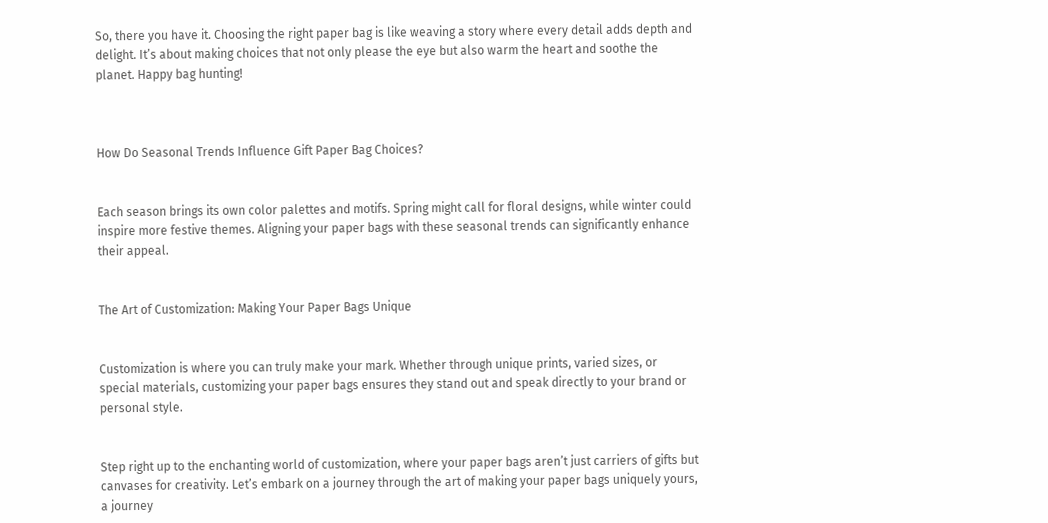So, there you have it. Choosing the right paper bag is like weaving a story where every detail adds depth and delight. It’s about making choices that not only please the eye but also warm the heart and soothe the planet. Happy bag hunting!



How Do Seasonal Trends Influence Gift Paper Bag Choices?


Each season brings its own color palettes and motifs. Spring might call for floral designs, while winter could inspire more festive themes. Aligning your paper bags with these seasonal trends can significantly enhance their appeal.


The Art of Customization: Making Your Paper Bags Unique


Customization is where you can truly make your mark. Whether through unique prints, varied sizes, or special materials, customizing your paper bags ensures they stand out and speak directly to your brand or personal style.


Step right up to the enchanting world of customization, where your paper bags aren’t just carriers of gifts but canvases for creativity. Let’s embark on a journey through the art of making your paper bags uniquely yours, a journey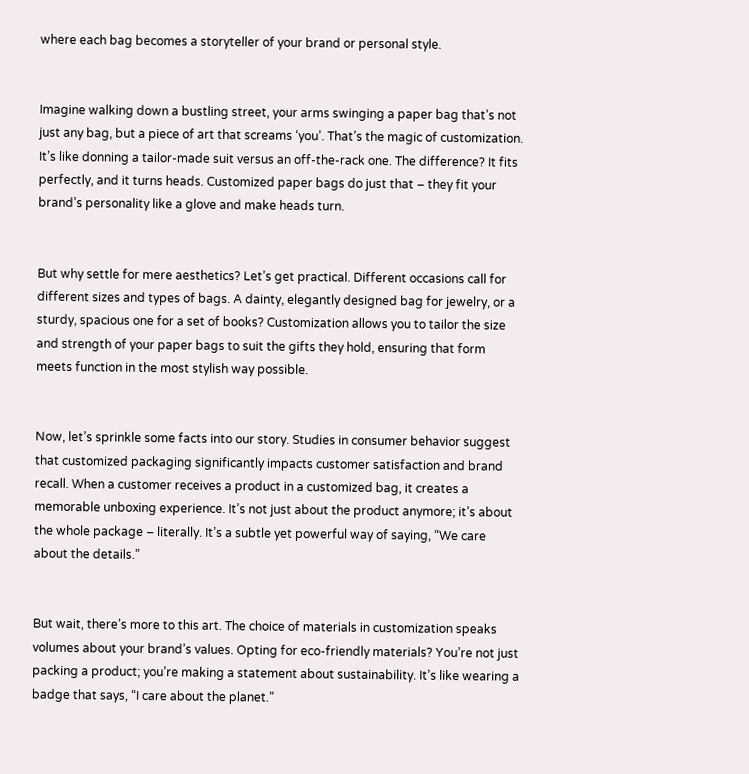where each bag becomes a storyteller of your brand or personal style.


Imagine walking down a bustling street, your arms swinging a paper bag that’s not just any bag, but a piece of art that screams ‘you’. That’s the magic of customization. It’s like donning a tailor-made suit versus an off-the-rack one. The difference? It fits perfectly, and it turns heads. Customized paper bags do just that – they fit your brand’s personality like a glove and make heads turn.


But why settle for mere aesthetics? Let’s get practical. Different occasions call for different sizes and types of bags. A dainty, elegantly designed bag for jewelry, or a sturdy, spacious one for a set of books? Customization allows you to tailor the size and strength of your paper bags to suit the gifts they hold, ensuring that form meets function in the most stylish way possible.


Now, let’s sprinkle some facts into our story. Studies in consumer behavior suggest that customized packaging significantly impacts customer satisfaction and brand recall. When a customer receives a product in a customized bag, it creates a memorable unboxing experience. It’s not just about the product anymore; it’s about the whole package – literally. It’s a subtle yet powerful way of saying, “We care about the details.”


But wait, there’s more to this art. The choice of materials in customization speaks volumes about your brand’s values. Opting for eco-friendly materials? You’re not just packing a product; you’re making a statement about sustainability. It’s like wearing a badge that says, “I care about the planet.”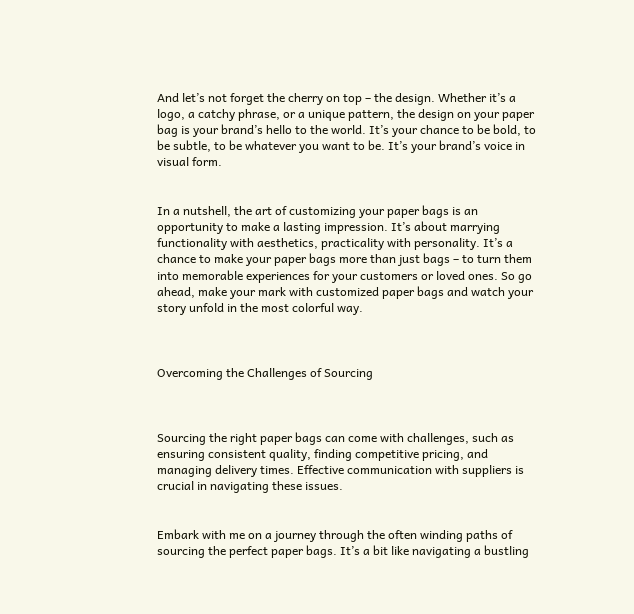And let’s not forget the cherry on top – the design. Whether it’s a logo, a catchy phrase, or a unique pattern, the design on your paper bag is your brand’s hello to the world. It’s your chance to be bold, to be subtle, to be whatever you want to be. It’s your brand’s voice in visual form.


In a nutshell, the art of customizing your paper bags is an opportunity to make a lasting impression. It’s about marrying functionality with aesthetics, practicality with personality. It’s a chance to make your paper bags more than just bags – to turn them into memorable experiences for your customers or loved ones. So go ahead, make your mark with customized paper bags and watch your story unfold in the most colorful way.



Overcoming the Challenges of Sourcing



Sourcing the right paper bags can come with challenges, such as ensuring consistent quality, finding competitive pricing, and managing delivery times. Effective communication with suppliers is crucial in navigating these issues.


Embark with me on a journey through the often winding paths of sourcing the perfect paper bags. It’s a bit like navigating a bustling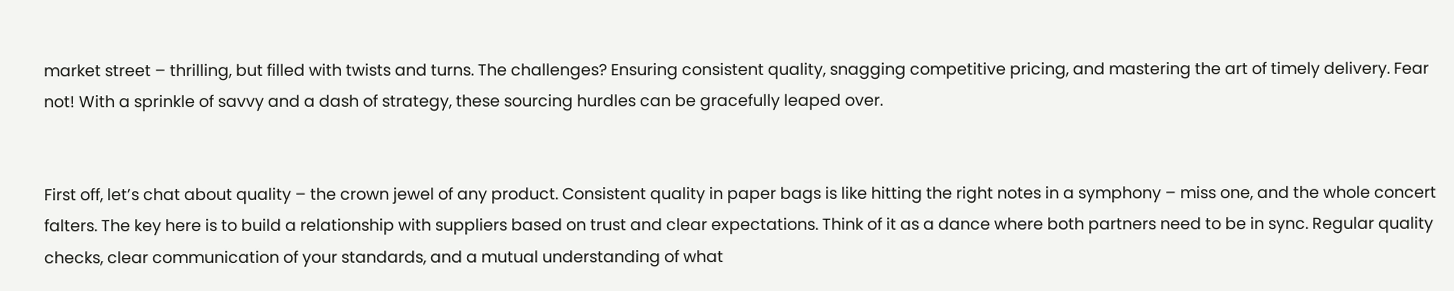market street – thrilling, but filled with twists and turns. The challenges? Ensuring consistent quality, snagging competitive pricing, and mastering the art of timely delivery. Fear not! With a sprinkle of savvy and a dash of strategy, these sourcing hurdles can be gracefully leaped over.


First off, let’s chat about quality – the crown jewel of any product. Consistent quality in paper bags is like hitting the right notes in a symphony – miss one, and the whole concert falters. The key here is to build a relationship with suppliers based on trust and clear expectations. Think of it as a dance where both partners need to be in sync. Regular quality checks, clear communication of your standards, and a mutual understanding of what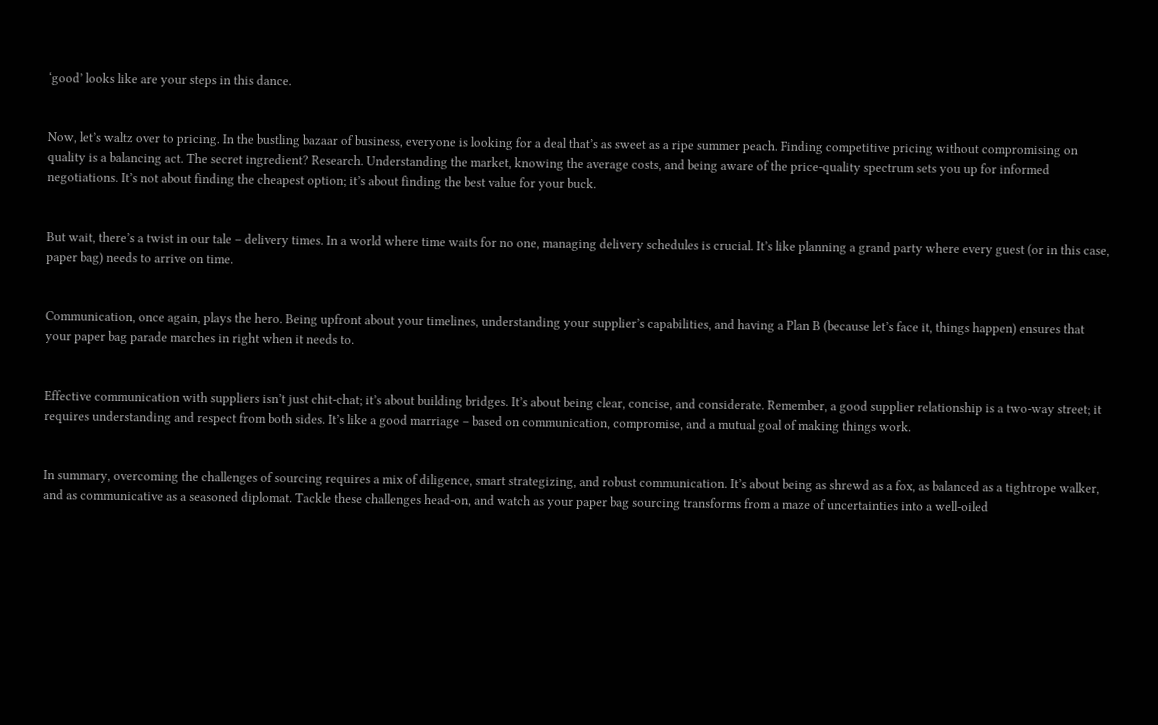‘good’ looks like are your steps in this dance.


Now, let’s waltz over to pricing. In the bustling bazaar of business, everyone is looking for a deal that’s as sweet as a ripe summer peach. Finding competitive pricing without compromising on quality is a balancing act. The secret ingredient? Research. Understanding the market, knowing the average costs, and being aware of the price-quality spectrum sets you up for informed negotiations. It’s not about finding the cheapest option; it’s about finding the best value for your buck.


But wait, there’s a twist in our tale – delivery times. In a world where time waits for no one, managing delivery schedules is crucial. It’s like planning a grand party where every guest (or in this case, paper bag) needs to arrive on time.


Communication, once again, plays the hero. Being upfront about your timelines, understanding your supplier’s capabilities, and having a Plan B (because let’s face it, things happen) ensures that your paper bag parade marches in right when it needs to.


Effective communication with suppliers isn’t just chit-chat; it’s about building bridges. It’s about being clear, concise, and considerate. Remember, a good supplier relationship is a two-way street; it requires understanding and respect from both sides. It’s like a good marriage – based on communication, compromise, and a mutual goal of making things work.


In summary, overcoming the challenges of sourcing requires a mix of diligence, smart strategizing, and robust communication. It’s about being as shrewd as a fox, as balanced as a tightrope walker, and as communicative as a seasoned diplomat. Tackle these challenges head-on, and watch as your paper bag sourcing transforms from a maze of uncertainties into a well-oiled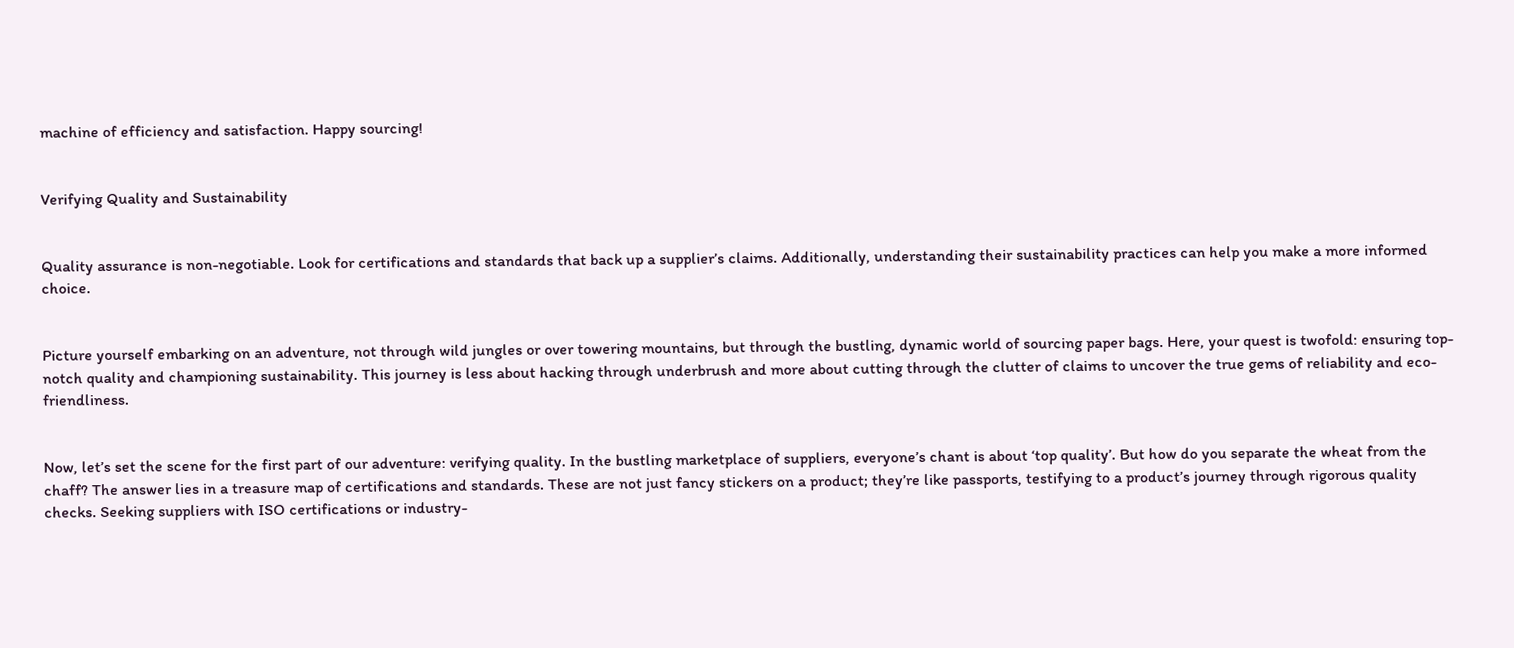machine of efficiency and satisfaction. Happy sourcing!


Verifying Quality and Sustainability


Quality assurance is non-negotiable. Look for certifications and standards that back up a supplier’s claims. Additionally, understanding their sustainability practices can help you make a more informed choice.


Picture yourself embarking on an adventure, not through wild jungles or over towering mountains, but through the bustling, dynamic world of sourcing paper bags. Here, your quest is twofold: ensuring top-notch quality and championing sustainability. This journey is less about hacking through underbrush and more about cutting through the clutter of claims to uncover the true gems of reliability and eco-friendliness.


Now, let’s set the scene for the first part of our adventure: verifying quality. In the bustling marketplace of suppliers, everyone’s chant is about ‘top quality’. But how do you separate the wheat from the chaff? The answer lies in a treasure map of certifications and standards. These are not just fancy stickers on a product; they’re like passports, testifying to a product’s journey through rigorous quality checks. Seeking suppliers with ISO certifications or industry-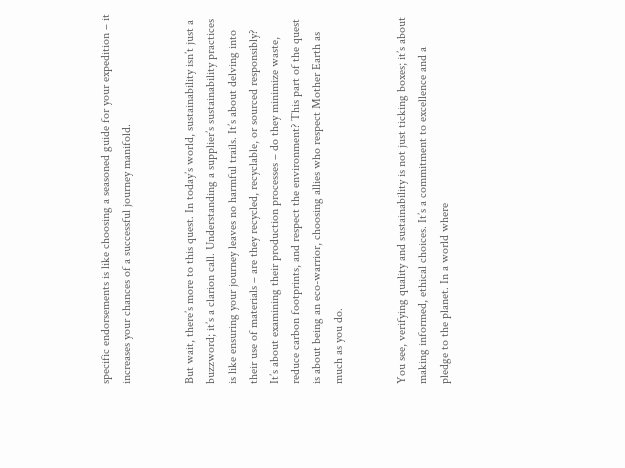specific endorsements is like choosing a seasoned guide for your expedition – it increases your chances of a successful journey manifold.


But wait, there’s more to this quest. In today’s world, sustainability isn’t just a buzzword; it’s a clarion call. Understanding a supplier’s sustainability practices is like ensuring your journey leaves no harmful trails. It’s about delving into their use of materials – are they recycled, recyclable, or sourced responsibly? It’s about examining their production processes – do they minimize waste, reduce carbon footprints, and respect the environment? This part of the quest is about being an eco-warrior, choosing allies who respect Mother Earth as much as you do.


You see, verifying quality and sustainability is not just ticking boxes; it’s about making informed, ethical choices. It’s a commitment to excellence and a pledge to the planet. In a world where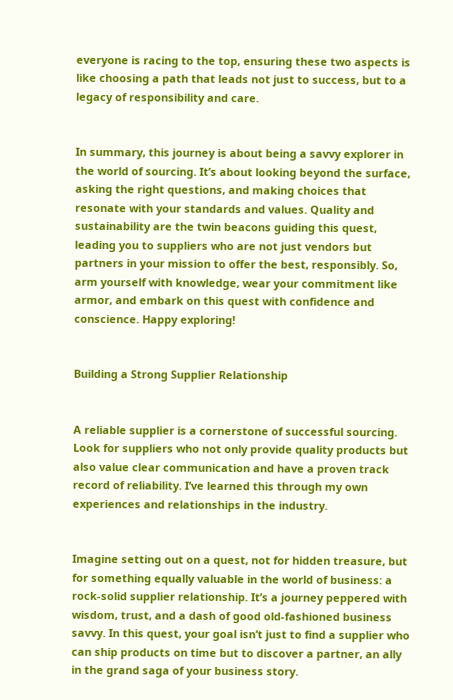everyone is racing to the top, ensuring these two aspects is like choosing a path that leads not just to success, but to a legacy of responsibility and care.


In summary, this journey is about being a savvy explorer in the world of sourcing. It’s about looking beyond the surface, asking the right questions, and making choices that resonate with your standards and values. Quality and sustainability are the twin beacons guiding this quest, leading you to suppliers who are not just vendors but partners in your mission to offer the best, responsibly. So, arm yourself with knowledge, wear your commitment like armor, and embark on this quest with confidence and conscience. Happy exploring!


Building a Strong Supplier Relationship


A reliable supplier is a cornerstone of successful sourcing. Look for suppliers who not only provide quality products but also value clear communication and have a proven track record of reliability. I’ve learned this through my own experiences and relationships in the industry.


Imagine setting out on a quest, not for hidden treasure, but for something equally valuable in the world of business: a rock-solid supplier relationship. It’s a journey peppered with wisdom, trust, and a dash of good old-fashioned business savvy. In this quest, your goal isn’t just to find a supplier who can ship products on time but to discover a partner, an ally in the grand saga of your business story.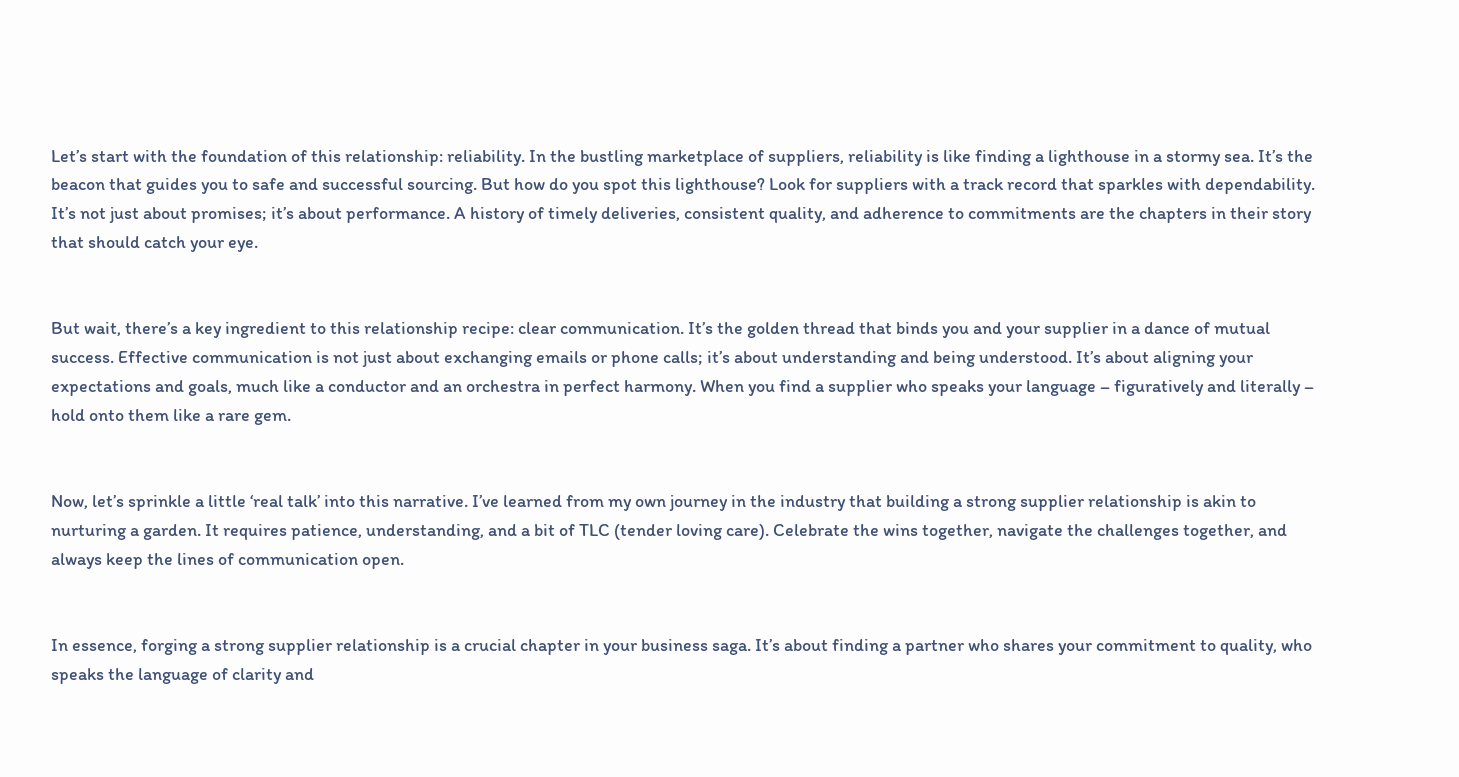Let’s start with the foundation of this relationship: reliability. In the bustling marketplace of suppliers, reliability is like finding a lighthouse in a stormy sea. It’s the beacon that guides you to safe and successful sourcing. But how do you spot this lighthouse? Look for suppliers with a track record that sparkles with dependability. It’s not just about promises; it’s about performance. A history of timely deliveries, consistent quality, and adherence to commitments are the chapters in their story that should catch your eye.


But wait, there’s a key ingredient to this relationship recipe: clear communication. It’s the golden thread that binds you and your supplier in a dance of mutual success. Effective communication is not just about exchanging emails or phone calls; it’s about understanding and being understood. It’s about aligning your expectations and goals, much like a conductor and an orchestra in perfect harmony. When you find a supplier who speaks your language – figuratively and literally – hold onto them like a rare gem.


Now, let’s sprinkle a little ‘real talk’ into this narrative. I’ve learned from my own journey in the industry that building a strong supplier relationship is akin to nurturing a garden. It requires patience, understanding, and a bit of TLC (tender loving care). Celebrate the wins together, navigate the challenges together, and always keep the lines of communication open.


In essence, forging a strong supplier relationship is a crucial chapter in your business saga. It’s about finding a partner who shares your commitment to quality, who speaks the language of clarity and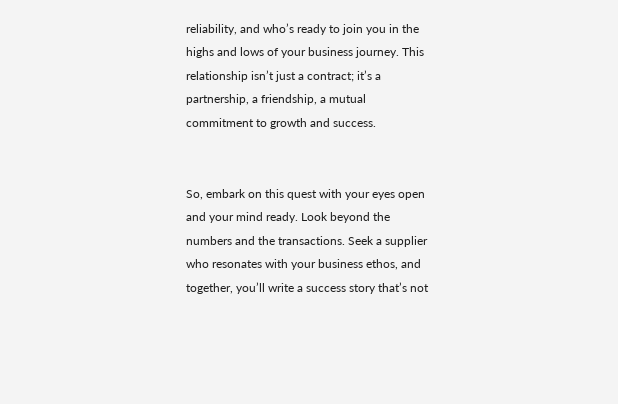reliability, and who’s ready to join you in the highs and lows of your business journey. This relationship isn’t just a contract; it’s a partnership, a friendship, a mutual commitment to growth and success.


So, embark on this quest with your eyes open and your mind ready. Look beyond the numbers and the transactions. Seek a supplier who resonates with your business ethos, and together, you’ll write a success story that’s not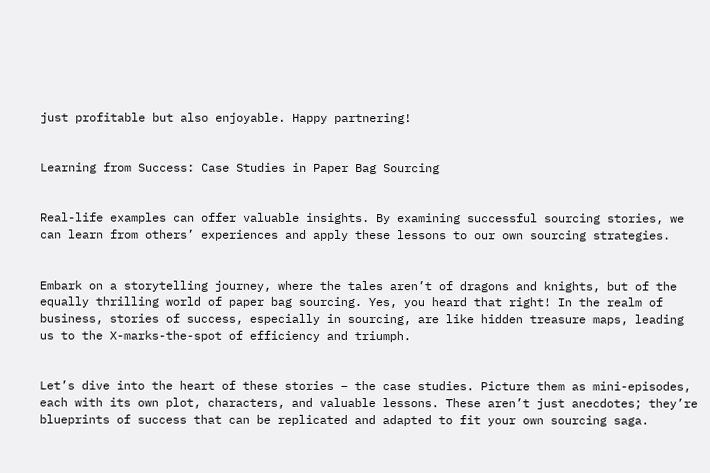just profitable but also enjoyable. Happy partnering!


Learning from Success: Case Studies in Paper Bag Sourcing


Real-life examples can offer valuable insights. By examining successful sourcing stories, we can learn from others’ experiences and apply these lessons to our own sourcing strategies.


Embark on a storytelling journey, where the tales aren’t of dragons and knights, but of the equally thrilling world of paper bag sourcing. Yes, you heard that right! In the realm of business, stories of success, especially in sourcing, are like hidden treasure maps, leading us to the X-marks-the-spot of efficiency and triumph.


Let’s dive into the heart of these stories – the case studies. Picture them as mini-episodes, each with its own plot, characters, and valuable lessons. These aren’t just anecdotes; they’re blueprints of success that can be replicated and adapted to fit your own sourcing saga.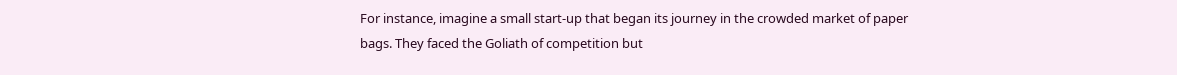For instance, imagine a small start-up that began its journey in the crowded market of paper bags. They faced the Goliath of competition but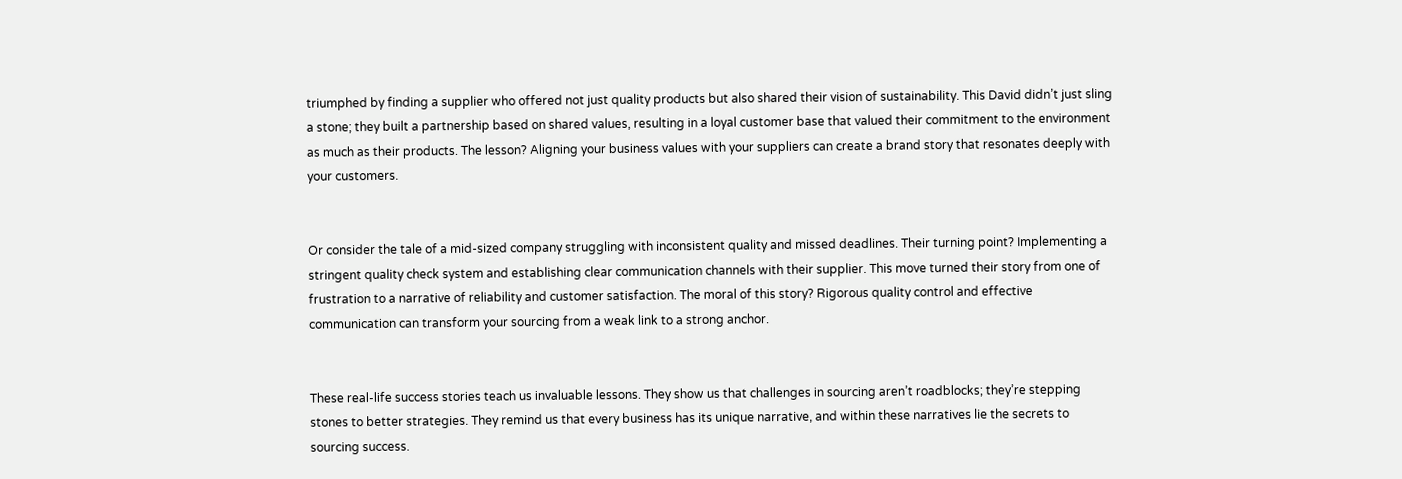triumphed by finding a supplier who offered not just quality products but also shared their vision of sustainability. This David didn’t just sling a stone; they built a partnership based on shared values, resulting in a loyal customer base that valued their commitment to the environment as much as their products. The lesson? Aligning your business values with your suppliers can create a brand story that resonates deeply with your customers.


Or consider the tale of a mid-sized company struggling with inconsistent quality and missed deadlines. Their turning point? Implementing a stringent quality check system and establishing clear communication channels with their supplier. This move turned their story from one of frustration to a narrative of reliability and customer satisfaction. The moral of this story? Rigorous quality control and effective communication can transform your sourcing from a weak link to a strong anchor.


These real-life success stories teach us invaluable lessons. They show us that challenges in sourcing aren’t roadblocks; they’re stepping stones to better strategies. They remind us that every business has its unique narrative, and within these narratives lie the secrets to sourcing success.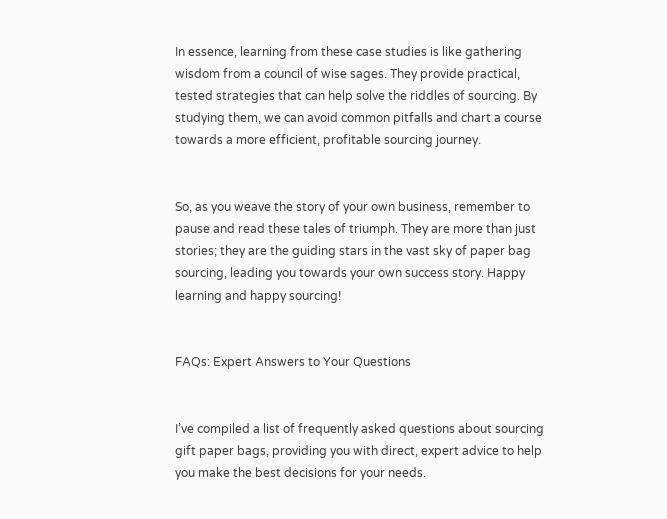In essence, learning from these case studies is like gathering wisdom from a council of wise sages. They provide practical, tested strategies that can help solve the riddles of sourcing. By studying them, we can avoid common pitfalls and chart a course towards a more efficient, profitable sourcing journey.


So, as you weave the story of your own business, remember to pause and read these tales of triumph. They are more than just stories; they are the guiding stars in the vast sky of paper bag sourcing, leading you towards your own success story. Happy learning and happy sourcing!


FAQs: Expert Answers to Your Questions


I’ve compiled a list of frequently asked questions about sourcing gift paper bags, providing you with direct, expert advice to help you make the best decisions for your needs.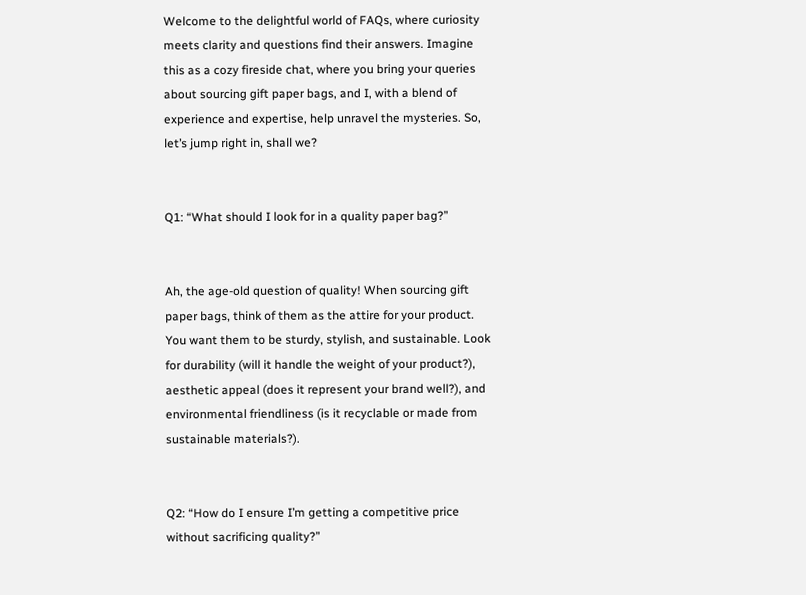Welcome to the delightful world of FAQs, where curiosity meets clarity and questions find their answers. Imagine this as a cozy fireside chat, where you bring your queries about sourcing gift paper bags, and I, with a blend of experience and expertise, help unravel the mysteries. So, let’s jump right in, shall we?


Q1: “What should I look for in a quality paper bag?”


Ah, the age-old question of quality! When sourcing gift paper bags, think of them as the attire for your product. You want them to be sturdy, stylish, and sustainable. Look for durability (will it handle the weight of your product?), aesthetic appeal (does it represent your brand well?), and environmental friendliness (is it recyclable or made from sustainable materials?).


Q2: “How do I ensure I’m getting a competitive price without sacrificing quality?”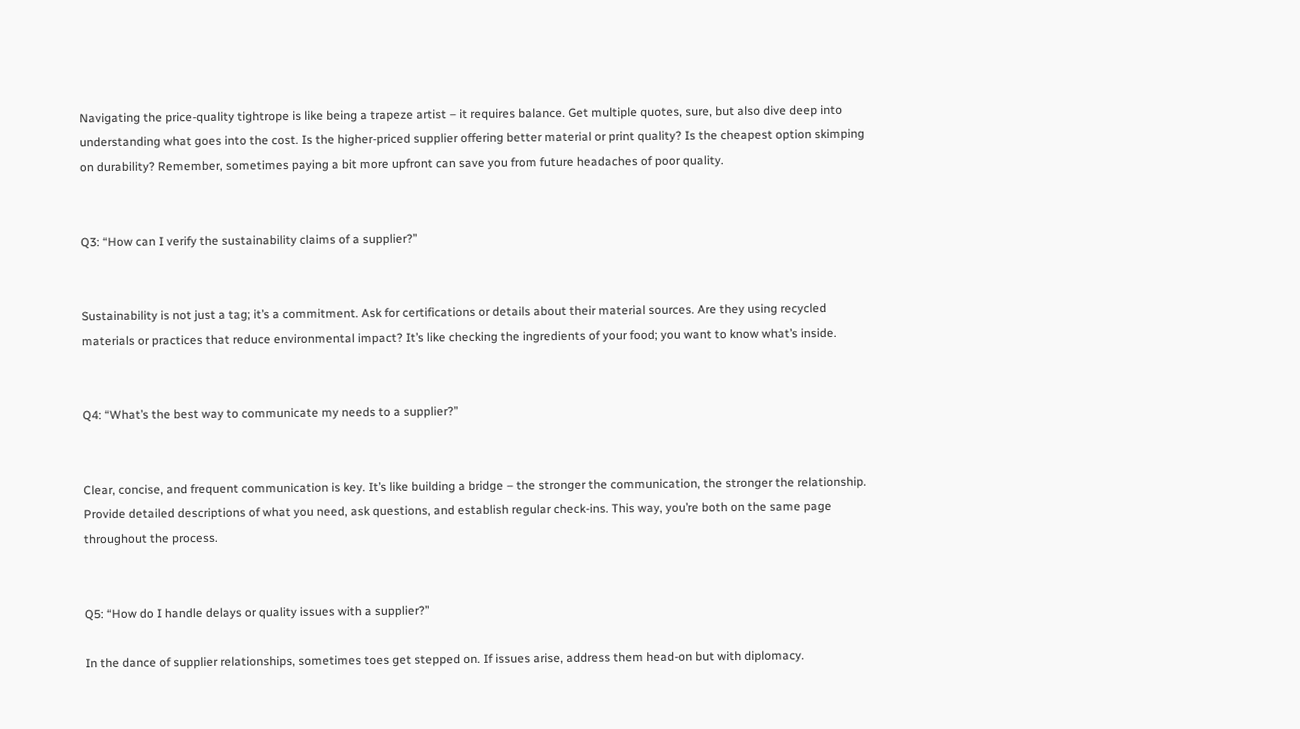Navigating the price-quality tightrope is like being a trapeze artist – it requires balance. Get multiple quotes, sure, but also dive deep into understanding what goes into the cost. Is the higher-priced supplier offering better material or print quality? Is the cheapest option skimping on durability? Remember, sometimes paying a bit more upfront can save you from future headaches of poor quality.


Q3: “How can I verify the sustainability claims of a supplier?”


Sustainability is not just a tag; it’s a commitment. Ask for certifications or details about their material sources. Are they using recycled materials or practices that reduce environmental impact? It’s like checking the ingredients of your food; you want to know what’s inside.


Q4: “What’s the best way to communicate my needs to a supplier?”


Clear, concise, and frequent communication is key. It’s like building a bridge – the stronger the communication, the stronger the relationship. Provide detailed descriptions of what you need, ask questions, and establish regular check-ins. This way, you’re both on the same page throughout the process.


Q5: “How do I handle delays or quality issues with a supplier?”

In the dance of supplier relationships, sometimes toes get stepped on. If issues arise, address them head-on but with diplomacy.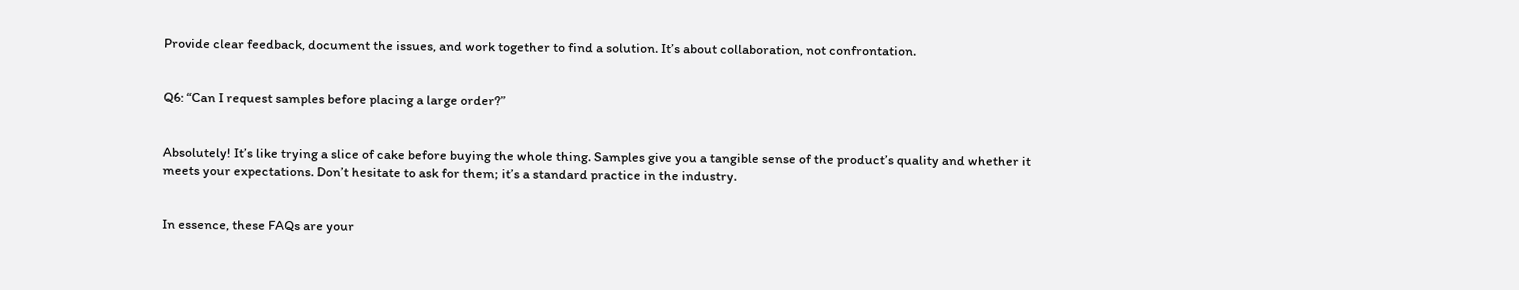Provide clear feedback, document the issues, and work together to find a solution. It’s about collaboration, not confrontation.


Q6: “Can I request samples before placing a large order?”


Absolutely! It’s like trying a slice of cake before buying the whole thing. Samples give you a tangible sense of the product’s quality and whether it meets your expectations. Don’t hesitate to ask for them; it’s a standard practice in the industry.


In essence, these FAQs are your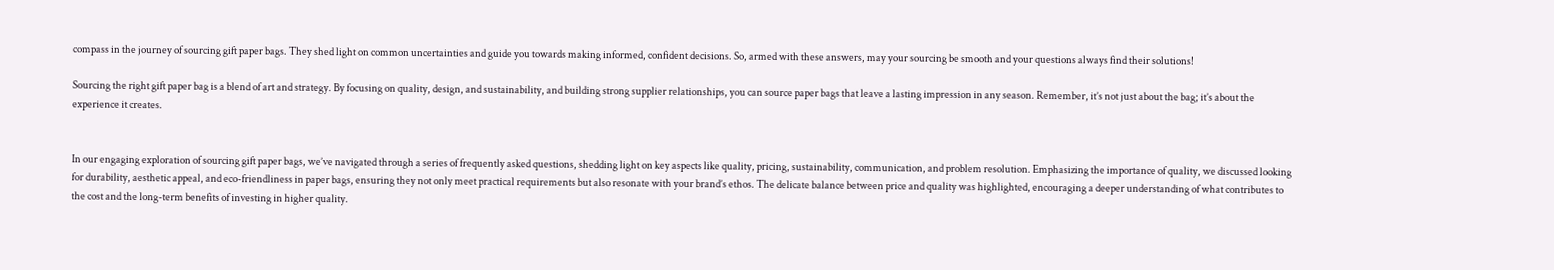compass in the journey of sourcing gift paper bags. They shed light on common uncertainties and guide you towards making informed, confident decisions. So, armed with these answers, may your sourcing be smooth and your questions always find their solutions!

Sourcing the right gift paper bag is a blend of art and strategy. By focusing on quality, design, and sustainability, and building strong supplier relationships, you can source paper bags that leave a lasting impression in any season. Remember, it’s not just about the bag; it’s about the experience it creates.


In our engaging exploration of sourcing gift paper bags, we’ve navigated through a series of frequently asked questions, shedding light on key aspects like quality, pricing, sustainability, communication, and problem resolution. Emphasizing the importance of quality, we discussed looking for durability, aesthetic appeal, and eco-friendliness in paper bags, ensuring they not only meet practical requirements but also resonate with your brand’s ethos. The delicate balance between price and quality was highlighted, encouraging a deeper understanding of what contributes to the cost and the long-term benefits of investing in higher quality.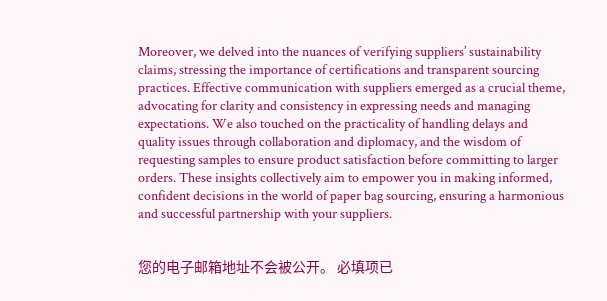Moreover, we delved into the nuances of verifying suppliers’ sustainability claims, stressing the importance of certifications and transparent sourcing practices. Effective communication with suppliers emerged as a crucial theme, advocating for clarity and consistency in expressing needs and managing expectations. We also touched on the practicality of handling delays and quality issues through collaboration and diplomacy, and the wisdom of requesting samples to ensure product satisfaction before committing to larger orders. These insights collectively aim to empower you in making informed, confident decisions in the world of paper bag sourcing, ensuring a harmonious and successful partnership with your suppliers.


您的电子邮箱地址不会被公开。 必填项已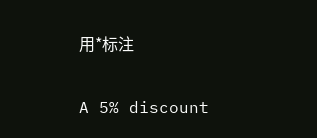用*标注

A 5% discount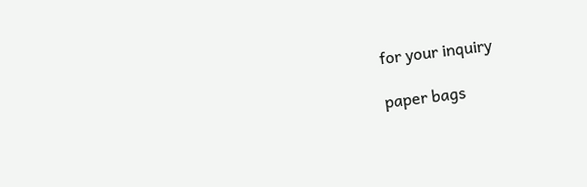for your inquiry

paper bags